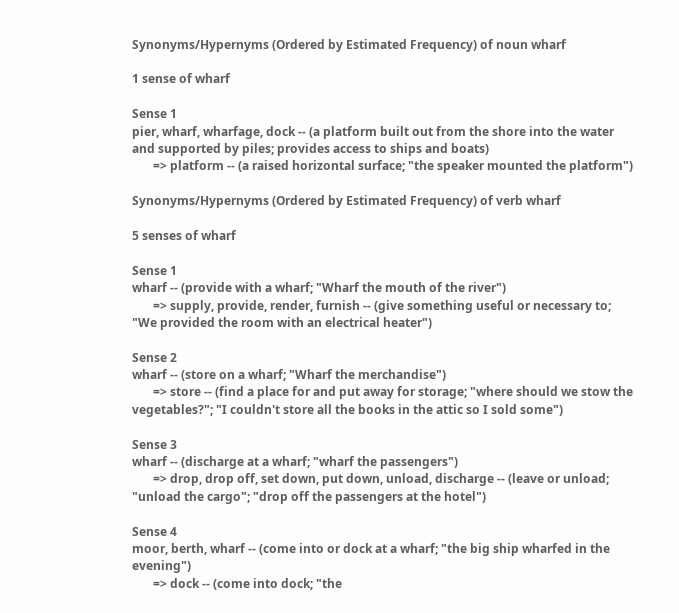Synonyms/Hypernyms (Ordered by Estimated Frequency) of noun wharf

1 sense of wharf

Sense 1
pier, wharf, wharfage, dock -- (a platform built out from the shore into the water and supported by piles; provides access to ships and boats)
       => platform -- (a raised horizontal surface; "the speaker mounted the platform")

Synonyms/Hypernyms (Ordered by Estimated Frequency) of verb wharf

5 senses of wharf

Sense 1
wharf -- (provide with a wharf; "Wharf the mouth of the river")
       => supply, provide, render, furnish -- (give something useful or necessary to; "We provided the room with an electrical heater")

Sense 2
wharf -- (store on a wharf; "Wharf the merchandise")
       => store -- (find a place for and put away for storage; "where should we stow the vegetables?"; "I couldn't store all the books in the attic so I sold some")

Sense 3
wharf -- (discharge at a wharf; "wharf the passengers")
       => drop, drop off, set down, put down, unload, discharge -- (leave or unload; "unload the cargo"; "drop off the passengers at the hotel")

Sense 4
moor, berth, wharf -- (come into or dock at a wharf; "the big ship wharfed in the evening")
       => dock -- (come into dock; "the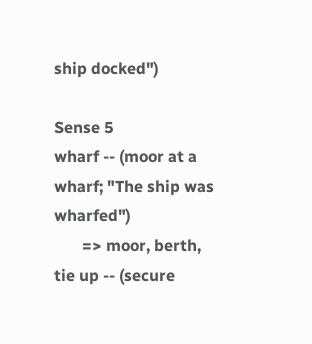ship docked")

Sense 5
wharf -- (moor at a wharf; "The ship was wharfed")
       => moor, berth, tie up -- (secure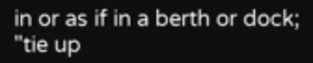in or as if in a berth or dock; "tie up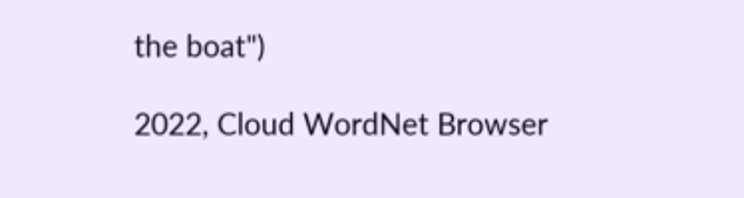the boat")

2022, Cloud WordNet Browser